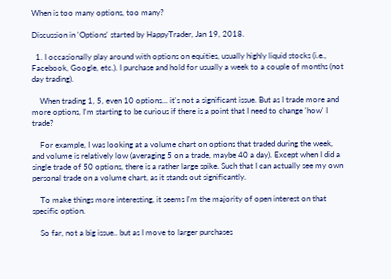When is too many options, too many?

Discussion in 'Options' started by HappyTrader, Jan 19, 2018.

  1. I occasionally play around with options on equities, usually highly liquid stocks (i.e., Facebook, Google, etc.). I purchase and hold for usually a week to a couple of months (not day trading).

    When trading 1, 5, even 10 options... it's not a significant issue. But as I trade more and more options, I'm starting to be curious if there is a point that I need to change 'how' I trade?

    For example, I was looking at a volume chart on options that traded during the week, and volume is relatively low (averaging 5 on a trade, maybe 40 a day). Except when I did a single trade of 50 options, there is a rather large spike. Such that I can actually see my own personal trade on a volume chart, as it stands out significantly.

    To make things more interesting, it seems I'm the majority of open interest on that specific option.

    So far, not a big issue.. but as I move to larger purchases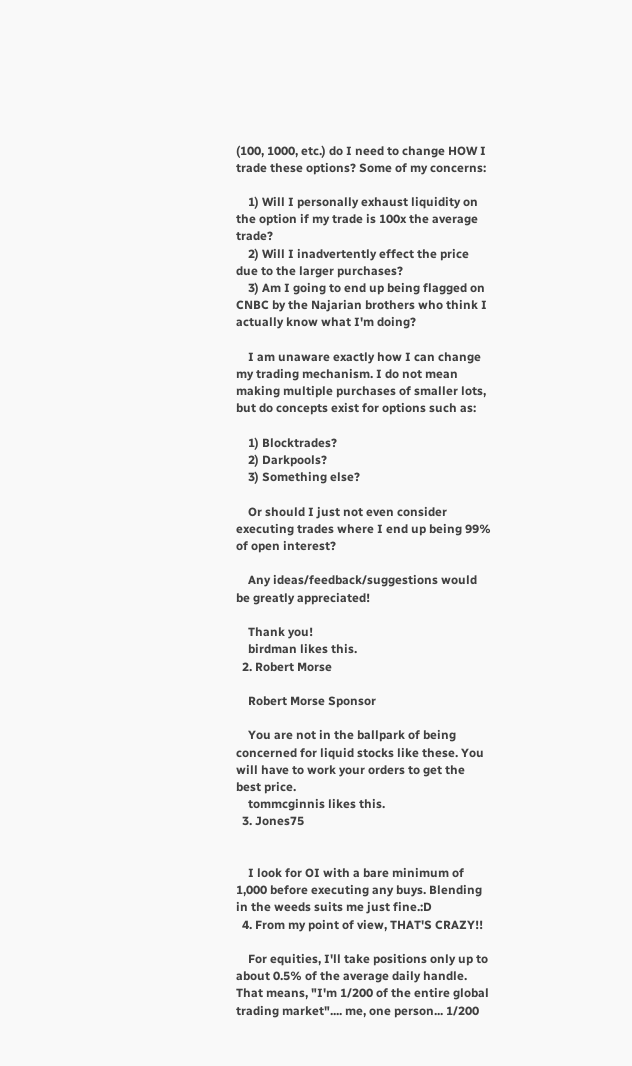(100, 1000, etc.) do I need to change HOW I trade these options? Some of my concerns:

    1) Will I personally exhaust liquidity on the option if my trade is 100x the average trade?
    2) Will I inadvertently effect the price due to the larger purchases?
    3) Am I going to end up being flagged on CNBC by the Najarian brothers who think I actually know what I'm doing?

    I am unaware exactly how I can change my trading mechanism. I do not mean making multiple purchases of smaller lots, but do concepts exist for options such as:

    1) Blocktrades?
    2) Darkpools?
    3) Something else?

    Or should I just not even consider executing trades where I end up being 99% of open interest?

    Any ideas/feedback/suggestions would be greatly appreciated!

    Thank you!
    birdman likes this.
  2. Robert Morse

    Robert Morse Sponsor

    You are not in the ballpark of being concerned for liquid stocks like these. You will have to work your orders to get the best price.
    tommcginnis likes this.
  3. Jones75


    I look for OI with a bare minimum of 1,000 before executing any buys. Blending in the weeds suits me just fine.:D
  4. From my point of view, THAT'S CRAZY!!

    For equities, I'll take positions only up to about 0.5% of the average daily handle. That means, "I'm 1/200 of the entire global trading market".... me, one person... 1/200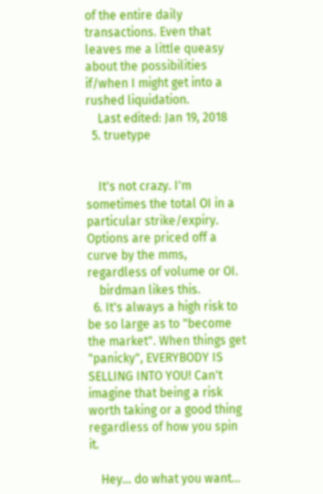of the entire daily transactions. Even that leaves me a little queasy about the possibilities if/when I might get into a rushed liquidation.
    Last edited: Jan 19, 2018
  5. truetype


    It's not crazy. I'm sometimes the total OI in a particular strike/expiry. Options are priced off a curve by the mms, regardless of volume or OI.
    birdman likes this.
  6. It's always a high risk to be so large as to "become the market". When things get "panicky", EVERYBODY IS SELLING INTO YOU! Can't imagine that being a risk worth taking or a good thing regardless of how you spin it.

    Hey... do what you want...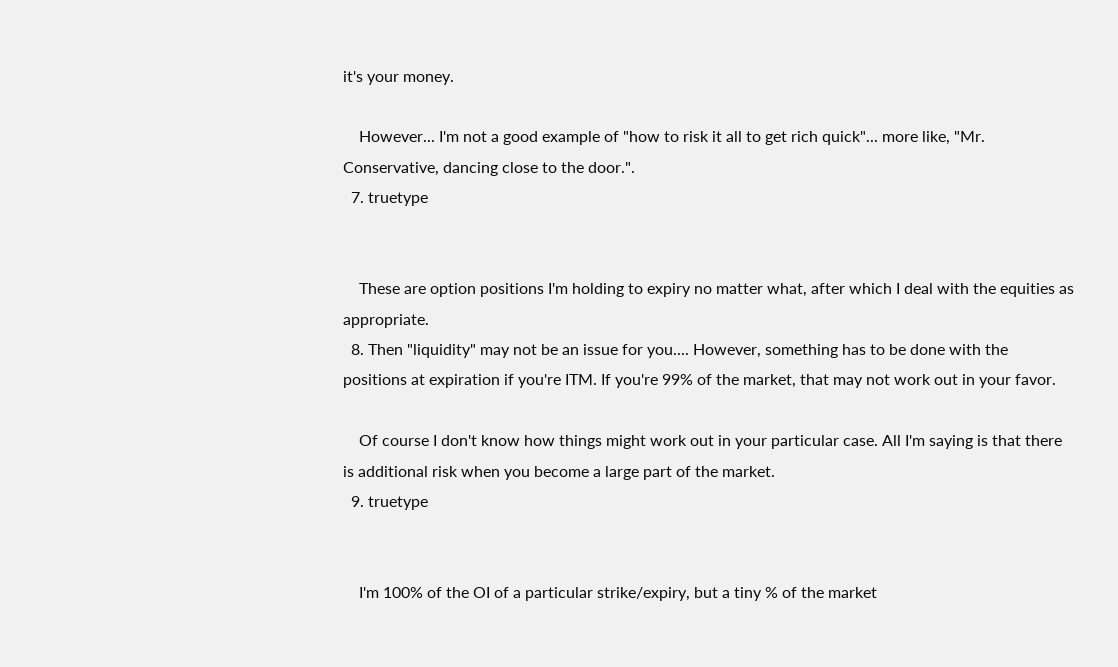it's your money.

    However... I'm not a good example of "how to risk it all to get rich quick"... more like, "Mr. Conservative, dancing close to the door.".
  7. truetype


    These are option positions I'm holding to expiry no matter what, after which I deal with the equities as appropriate.
  8. Then "liquidity" may not be an issue for you.... However, something has to be done with the positions at expiration if you're ITM. If you're 99% of the market, that may not work out in your favor.

    Of course I don't know how things might work out in your particular case. All I'm saying is that there is additional risk when you become a large part of the market.
  9. truetype


    I'm 100% of the OI of a particular strike/expiry, but a tiny % of the market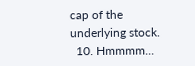cap of the underlying stock.
  10. Hmmmm...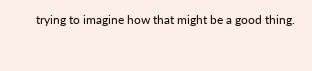trying to imagine how that might be a good thing.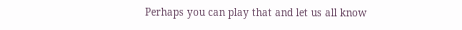Perhaps you can play that and let us all know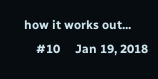how it works out...
    #10     Jan 19, 2018